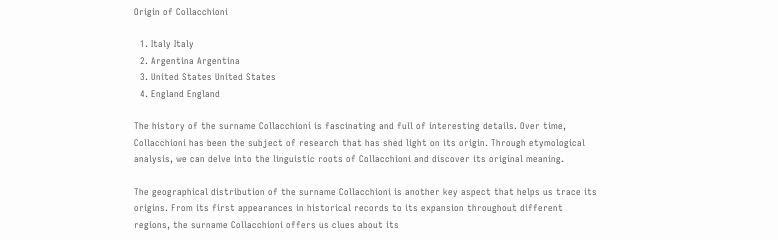Origin of Collacchioni

  1. Italy Italy
  2. Argentina Argentina
  3. United States United States
  4. England England

The history of the surname Collacchioni is fascinating and full of interesting details. Over time, Collacchioni has been the subject of research that has shed light on its origin. Through etymological analysis, we can delve into the linguistic roots of Collacchioni and discover its original meaning.

The geographical distribution of the surname Collacchioni is another key aspect that helps us trace its origins. From its first appearances in historical records to its expansion throughout different regions, the surname Collacchioni offers us clues about its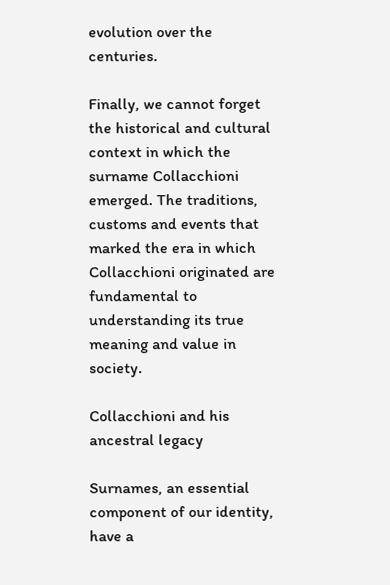evolution over the centuries.

Finally, we cannot forget the historical and cultural context in which the surname Collacchioni emerged. The traditions, customs and events that marked the era in which Collacchioni originated are fundamental to understanding its true meaning and value in society.

Collacchioni and his ancestral legacy

Surnames, an essential component of our identity, have a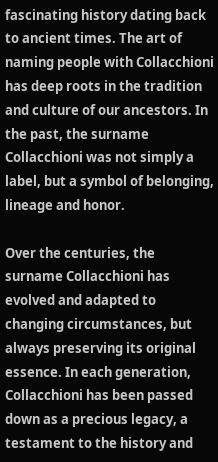fascinating history dating back to ancient times. The art of naming people with Collacchioni has deep roots in the tradition and culture of our ancestors. In the past, the surname Collacchioni was not simply a label, but a symbol of belonging, lineage and honor.

Over the centuries, the surname Collacchioni has evolved and adapted to changing circumstances, but always preserving its original essence. In each generation, Collacchioni has been passed down as a precious legacy, a testament to the history and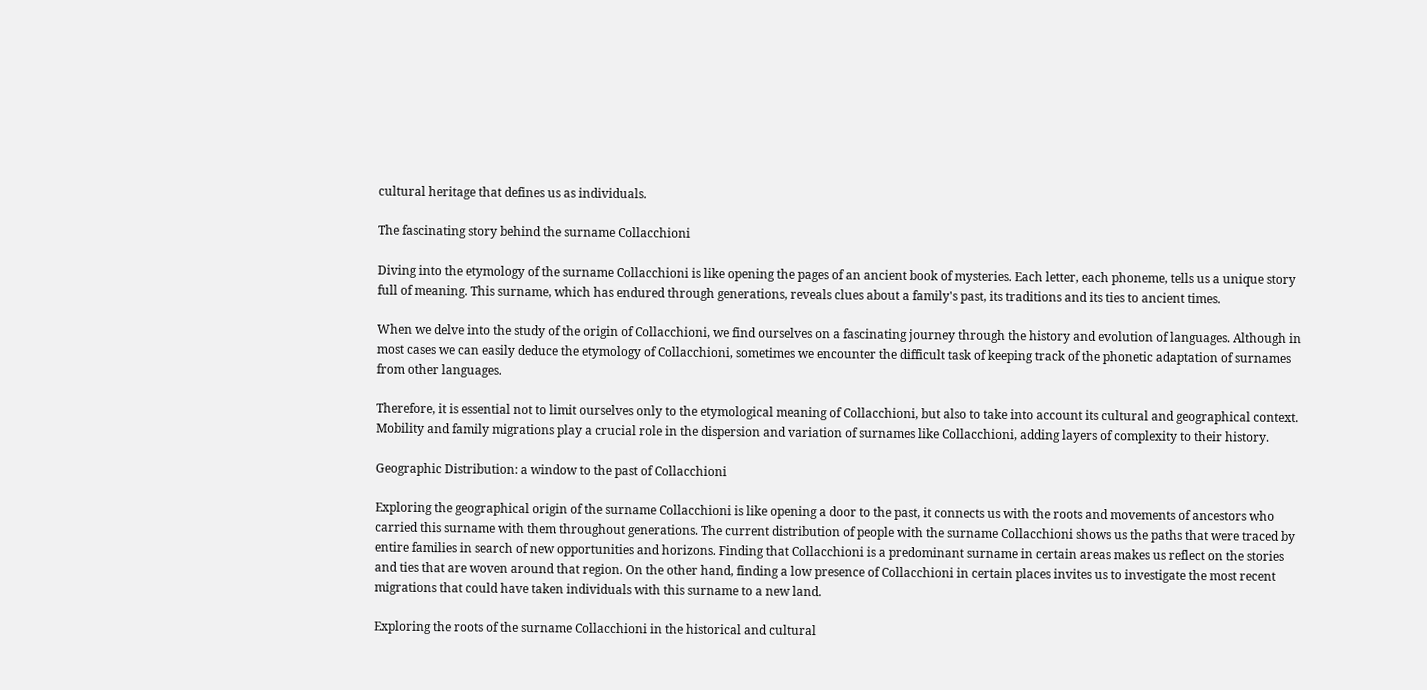cultural heritage that defines us as individuals.

The fascinating story behind the surname Collacchioni

Diving into the etymology of the surname Collacchioni is like opening the pages of an ancient book of mysteries. Each letter, each phoneme, tells us a unique story full of meaning. This surname, which has endured through generations, reveals clues about a family's past, its traditions and its ties to ancient times.

When we delve into the study of the origin of Collacchioni, we find ourselves on a fascinating journey through the history and evolution of languages. Although in most cases we can easily deduce the etymology of Collacchioni, sometimes we encounter the difficult task of keeping track of the phonetic adaptation of surnames from other languages.

Therefore, it is essential not to limit ourselves only to the etymological meaning of Collacchioni, but also to take into account its cultural and geographical context. Mobility and family migrations play a crucial role in the dispersion and variation of surnames like Collacchioni, adding layers of complexity to their history.

Geographic Distribution: a window to the past of Collacchioni

Exploring the geographical origin of the surname Collacchioni is like opening a door to the past, it connects us with the roots and movements of ancestors who carried this surname with them throughout generations. The current distribution of people with the surname Collacchioni shows us the paths that were traced by entire families in search of new opportunities and horizons. Finding that Collacchioni is a predominant surname in certain areas makes us reflect on the stories and ties that are woven around that region. On the other hand, finding a low presence of Collacchioni in certain places invites us to investigate the most recent migrations that could have taken individuals with this surname to a new land.

Exploring the roots of the surname Collacchioni in the historical and cultural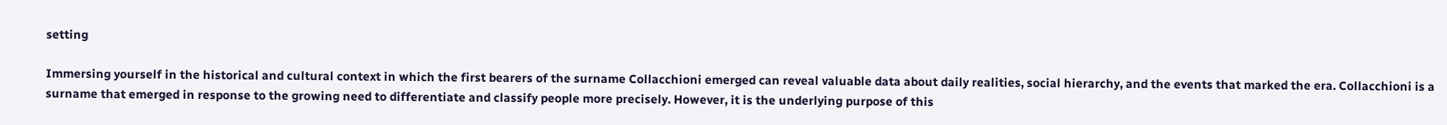setting

Immersing yourself in the historical and cultural context in which the first bearers of the surname Collacchioni emerged can reveal valuable data about daily realities, social hierarchy, and the events that marked the era. Collacchioni is a surname that emerged in response to the growing need to differentiate and classify people more precisely. However, it is the underlying purpose of this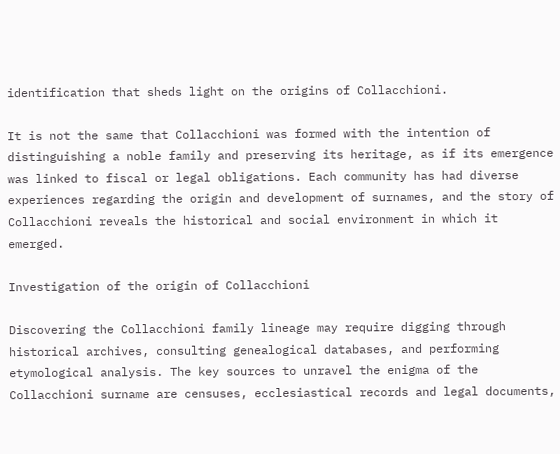identification that sheds light on the origins of Collacchioni.

It is not the same that Collacchioni was formed with the intention of distinguishing a noble family and preserving its heritage, as if its emergence was linked to fiscal or legal obligations. Each community has had diverse experiences regarding the origin and development of surnames, and the story of Collacchioni reveals the historical and social environment in which it emerged.

Investigation of the origin of Collacchioni

Discovering the Collacchioni family lineage may require digging through historical archives, consulting genealogical databases, and performing etymological analysis. The key sources to unravel the enigma of the Collacchioni surname are censuses, ecclesiastical records and legal documents,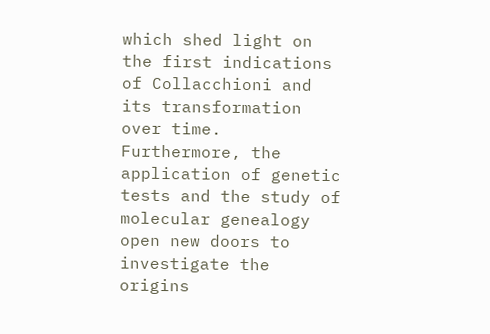which shed light on the first indications of Collacchioni and its transformation over time. Furthermore, the application of genetic tests and the study of molecular genealogy open new doors to investigate the origins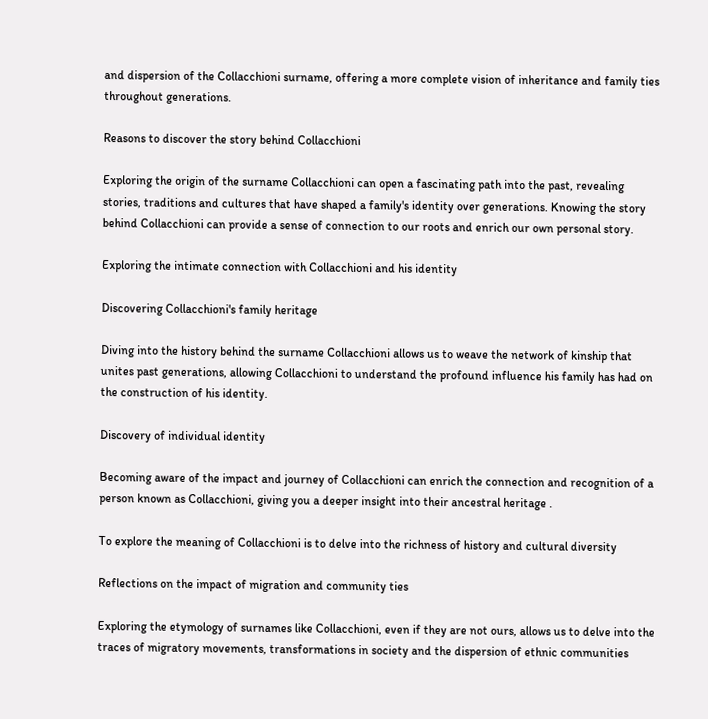and dispersion of the Collacchioni surname, offering a more complete vision of inheritance and family ties throughout generations.

Reasons to discover the story behind Collacchioni

Exploring the origin of the surname Collacchioni can open a fascinating path into the past, revealing stories, traditions and cultures that have shaped a family's identity over generations. Knowing the story behind Collacchioni can provide a sense of connection to our roots and enrich our own personal story.

Exploring the intimate connection with Collacchioni and his identity

Discovering Collacchioni's family heritage

Diving into the history behind the surname Collacchioni allows us to weave the network of kinship that unites past generations, allowing Collacchioni to understand the profound influence his family has had on the construction of his identity.

Discovery of individual identity

Becoming aware of the impact and journey of Collacchioni can enrich the connection and recognition of a person known as Collacchioni, giving you a deeper insight into their ancestral heritage .

To explore the meaning of Collacchioni is to delve into the richness of history and cultural diversity

Reflections on the impact of migration and community ties

Exploring the etymology of surnames like Collacchioni, even if they are not ours, allows us to delve into the traces of migratory movements, transformations in society and the dispersion of ethnic communities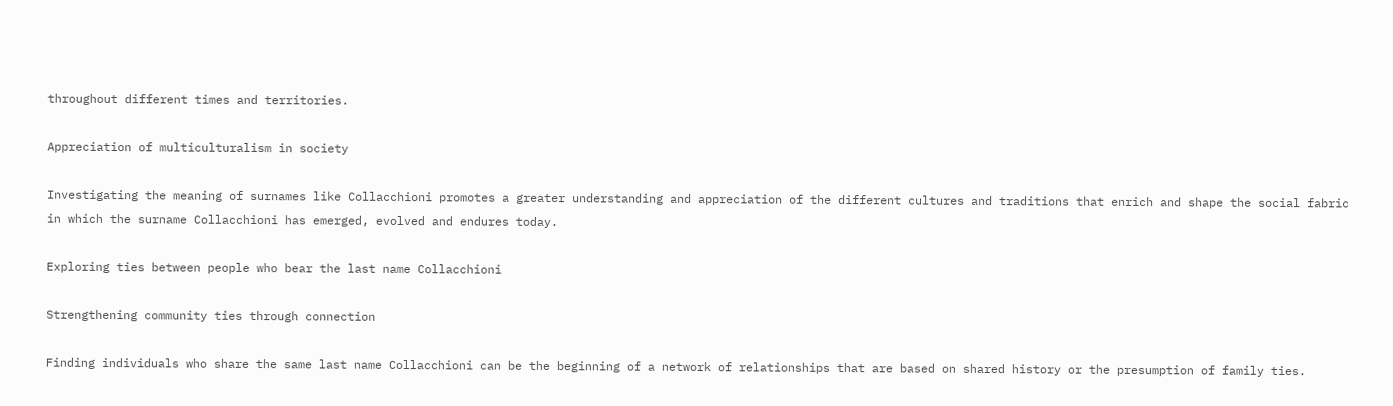throughout different times and territories.

Appreciation of multiculturalism in society

Investigating the meaning of surnames like Collacchioni promotes a greater understanding and appreciation of the different cultures and traditions that enrich and shape the social fabric in which the surname Collacchioni has emerged, evolved and endures today.

Exploring ties between people who bear the last name Collacchioni

Strengthening community ties through connection

Finding individuals who share the same last name Collacchioni can be the beginning of a network of relationships that are based on shared history or the presumption of family ties.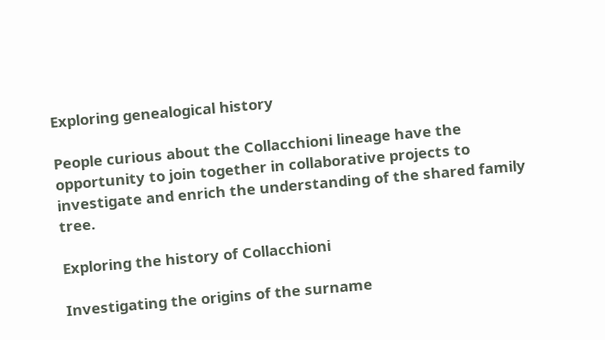Exploring genealogical history

People curious about the Collacchioni lineage have the opportunity to join together in collaborative projects to investigate and enrich the understanding of the shared family tree.

Exploring the history of Collacchioni

Investigating the origins of the surname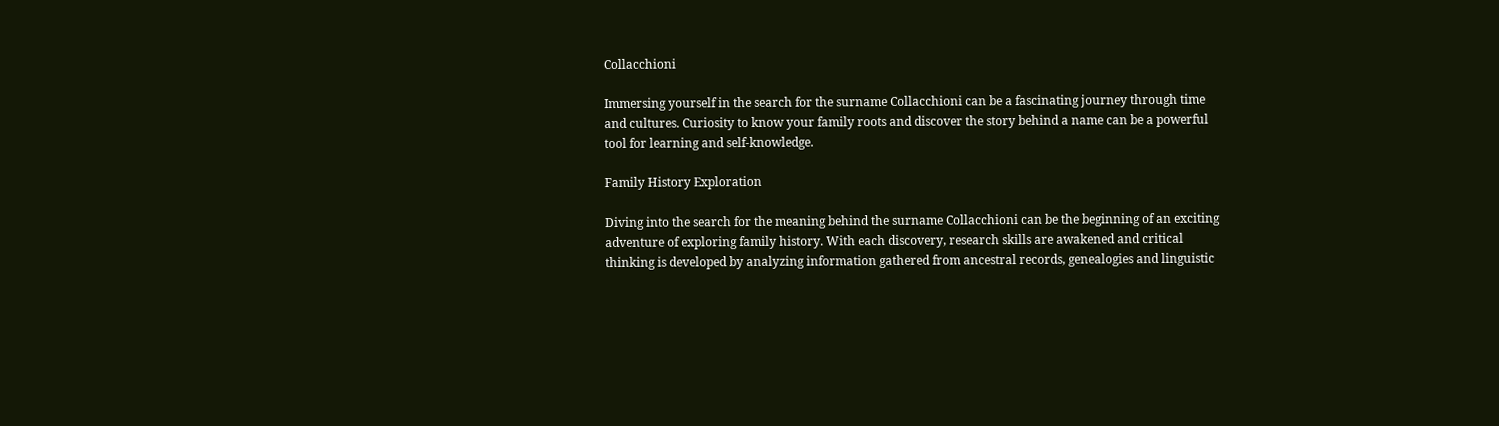Collacchioni

Immersing yourself in the search for the surname Collacchioni can be a fascinating journey through time and cultures. Curiosity to know your family roots and discover the story behind a name can be a powerful tool for learning and self-knowledge.

Family History Exploration

Diving into the search for the meaning behind the surname Collacchioni can be the beginning of an exciting adventure of exploring family history. With each discovery, research skills are awakened and critical thinking is developed by analyzing information gathered from ancestral records, genealogies and linguistic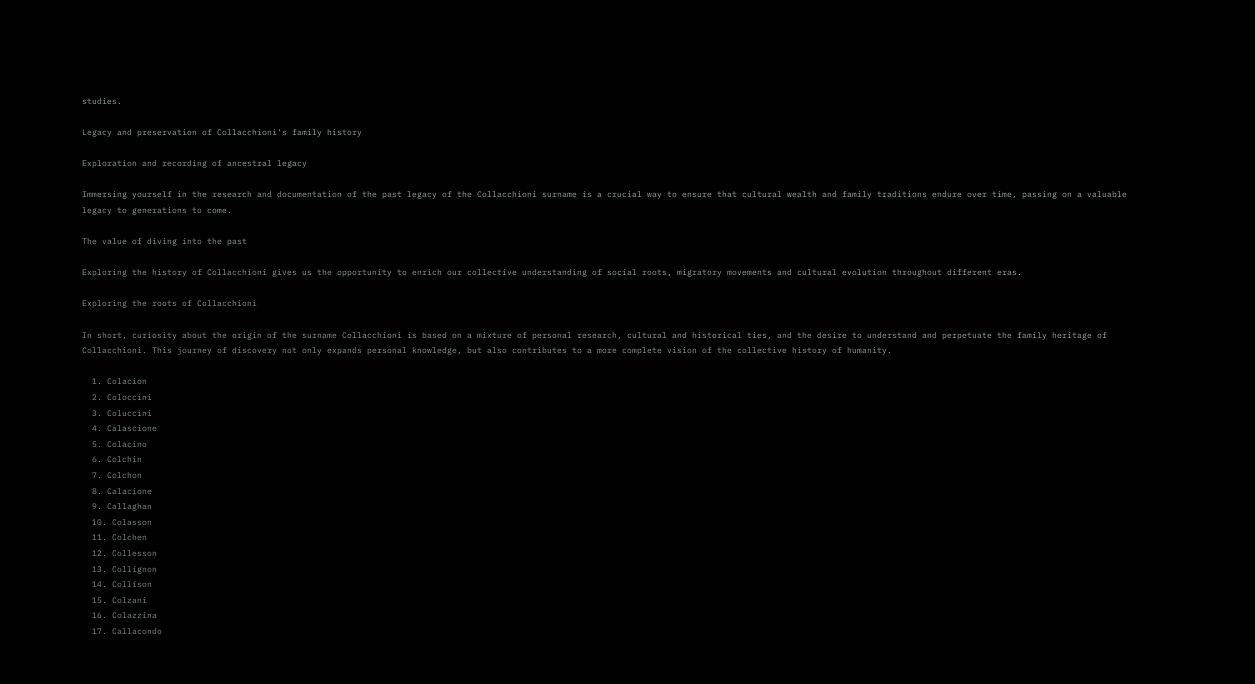studies.

Legacy and preservation of Collacchioni's family history

Exploration and recording of ancestral legacy

Immersing yourself in the research and documentation of the past legacy of the Collacchioni surname is a crucial way to ensure that cultural wealth and family traditions endure over time, passing on a valuable legacy to generations to come.

The value of diving into the past

Exploring the history of Collacchioni gives us the opportunity to enrich our collective understanding of social roots, migratory movements and cultural evolution throughout different eras.

Exploring the roots of Collacchioni

In short, curiosity about the origin of the surname Collacchioni is based on a mixture of personal research, cultural and historical ties, and the desire to understand and perpetuate the family heritage of Collacchioni. This journey of discovery not only expands personal knowledge, but also contributes to a more complete vision of the collective history of humanity.

  1. Colacion
  2. Coloccini
  3. Coluccini
  4. Calascione
  5. Colacino
  6. Colchin
  7. Colchon
  8. Calacione
  9. Callaghan
  10. Colasson
  11. Colchen
  12. Collesson
  13. Collignon
  14. Collison
  15. Colzani
  16. Colazzina
  17. Callacondo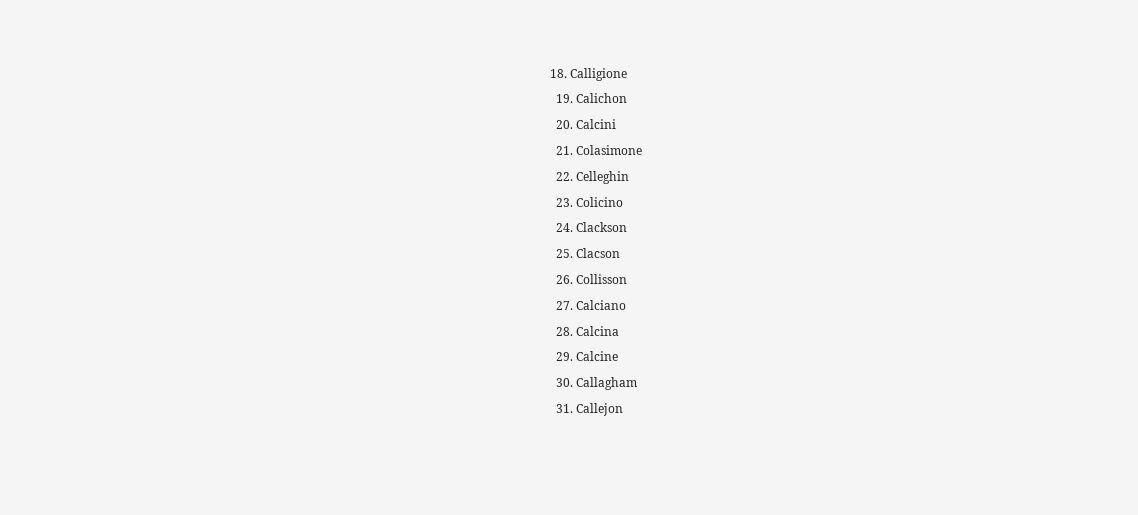18. Calligione
  19. Calichon
  20. Calcini
  21. Colasimone
  22. Celleghin
  23. Colicino
  24. Clackson
  25. Clacson
  26. Collisson
  27. Calciano
  28. Calcina
  29. Calcine
  30. Callagham
  31. Callejon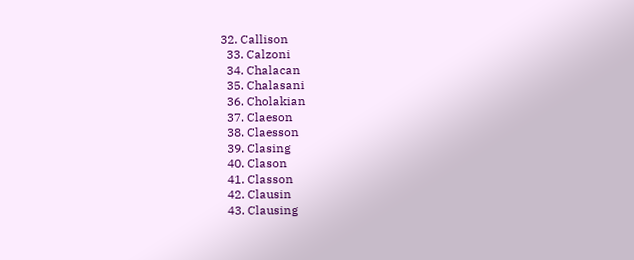32. Callison
  33. Calzoni
  34. Chalacan
  35. Chalasani
  36. Cholakian
  37. Claeson
  38. Claesson
  39. Clasing
  40. Clason
  41. Classon
  42. Clausin
  43. Clausing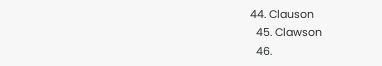44. Clauson
  45. Clawson
  46.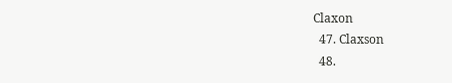Claxon
  47. Claxson
  48.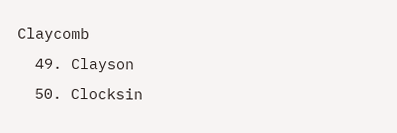Claycomb
  49. Clayson
  50. Clocksin